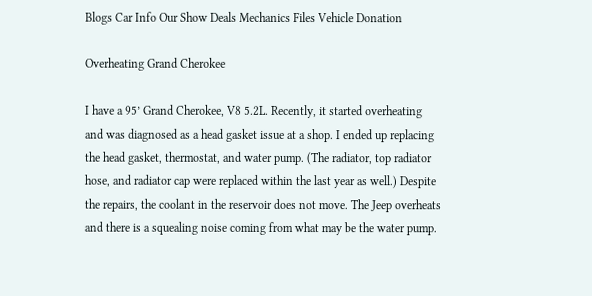Blogs Car Info Our Show Deals Mechanics Files Vehicle Donation

Overheating Grand Cherokee

I have a 95’ Grand Cherokee, V8 5.2L. Recently, it started overheating and was diagnosed as a head gasket issue at a shop. I ended up replacing the head gasket, thermostat, and water pump. (The radiator, top radiator hose, and radiator cap were replaced within the last year as well.) Despite the repairs, the coolant in the reservoir does not move. The Jeep overheats and there is a squealing noise coming from what may be the water pump.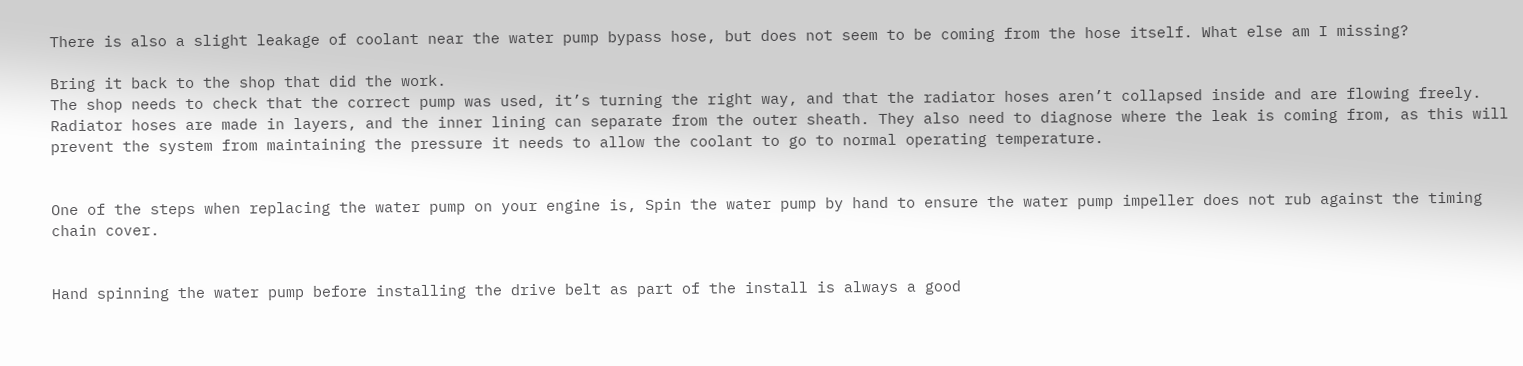There is also a slight leakage of coolant near the water pump bypass hose, but does not seem to be coming from the hose itself. What else am I missing?

Bring it back to the shop that did the work.
The shop needs to check that the correct pump was used, it’s turning the right way, and that the radiator hoses aren’t collapsed inside and are flowing freely. Radiator hoses are made in layers, and the inner lining can separate from the outer sheath. They also need to diagnose where the leak is coming from, as this will prevent the system from maintaining the pressure it needs to allow the coolant to go to normal operating temperature.


One of the steps when replacing the water pump on your engine is, Spin the water pump by hand to ensure the water pump impeller does not rub against the timing chain cover.


Hand spinning the water pump before installing the drive belt as part of the install is always a good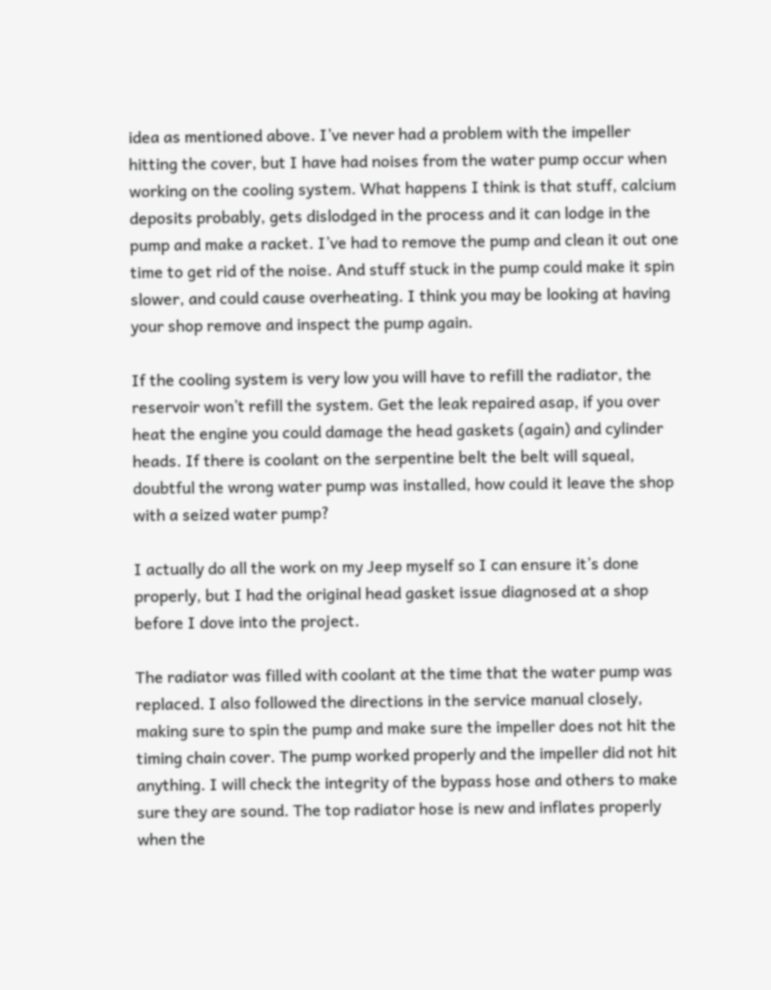idea as mentioned above. I’ve never had a problem with the impeller hitting the cover, but I have had noises from the water pump occur when working on the cooling system. What happens I think is that stuff, calcium deposits probably, gets dislodged in the process and it can lodge in the pump and make a racket. I’ve had to remove the pump and clean it out one time to get rid of the noise. And stuff stuck in the pump could make it spin slower, and could cause overheating. I think you may be looking at having your shop remove and inspect the pump again.

If the cooling system is very low you will have to refill the radiator, the reservoir won’t refill the system. Get the leak repaired asap, if you over heat the engine you could damage the head gaskets (again) and cylinder heads. If there is coolant on the serpentine belt the belt will squeal, doubtful the wrong water pump was installed, how could it leave the shop with a seized water pump?

I actually do all the work on my Jeep myself so I can ensure it’s done properly, but I had the original head gasket issue diagnosed at a shop before I dove into the project.

The radiator was filled with coolant at the time that the water pump was replaced. I also followed the directions in the service manual closely, making sure to spin the pump and make sure the impeller does not hit the timing chain cover. The pump worked properly and the impeller did not hit anything. I will check the integrity of the bypass hose and others to make sure they are sound. The top radiator hose is new and inflates properly when the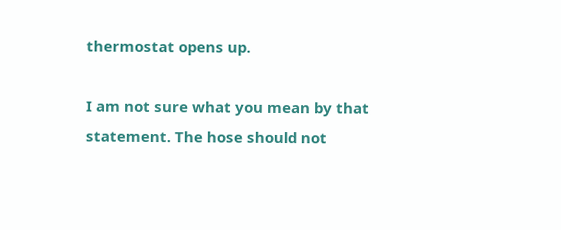thermostat opens up.

I am not sure what you mean by that statement. The hose should not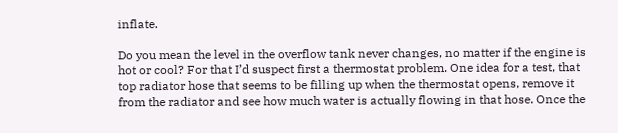inflate.

Do you mean the level in the overflow tank never changes, no matter if the engine is hot or cool? For that I’d suspect first a thermostat problem. One idea for a test, that top radiator hose that seems to be filling up when the thermostat opens, remove it from the radiator and see how much water is actually flowing in that hose. Once the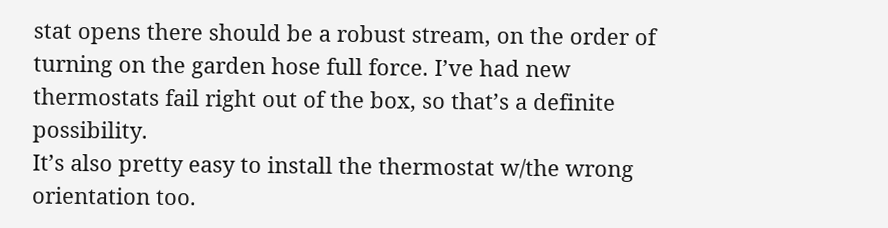stat opens there should be a robust stream, on the order of turning on the garden hose full force. I’ve had new thermostats fail right out of the box, so that’s a definite possibility.
It’s also pretty easy to install the thermostat w/the wrong orientation too.